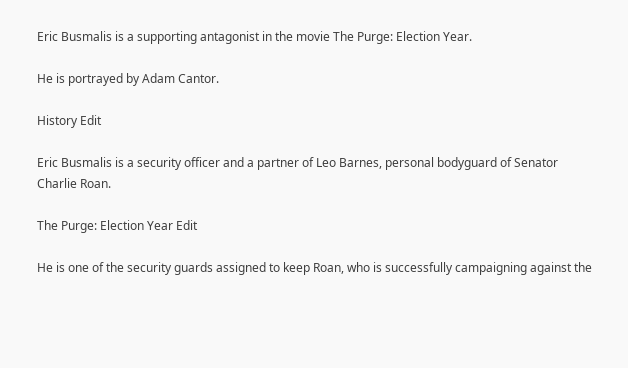Eric Busmalis is a supporting antagonist in the movie The Purge: Election Year.

He is portrayed by Adam Cantor.

History Edit

Eric Busmalis is a security officer and a partner of Leo Barnes, personal bodyguard of Senator Charlie Roan.

The Purge: Election Year Edit

He is one of the security guards assigned to keep Roan, who is successfully campaigning against the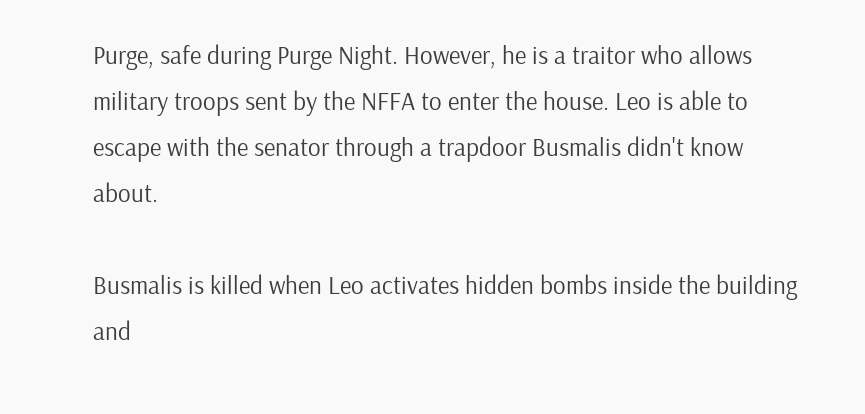Purge, safe during Purge Night. However, he is a traitor who allows military troops sent by the NFFA to enter the house. Leo is able to escape with the senator through a trapdoor Busmalis didn't know about.

Busmalis is killed when Leo activates hidden bombs inside the building and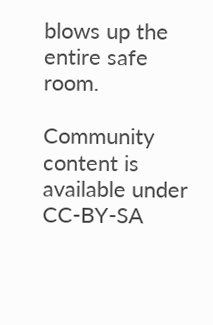blows up the entire safe room.

Community content is available under CC-BY-SA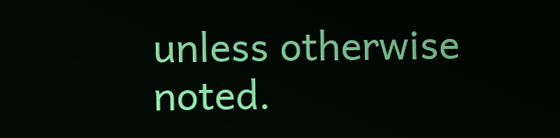unless otherwise noted.